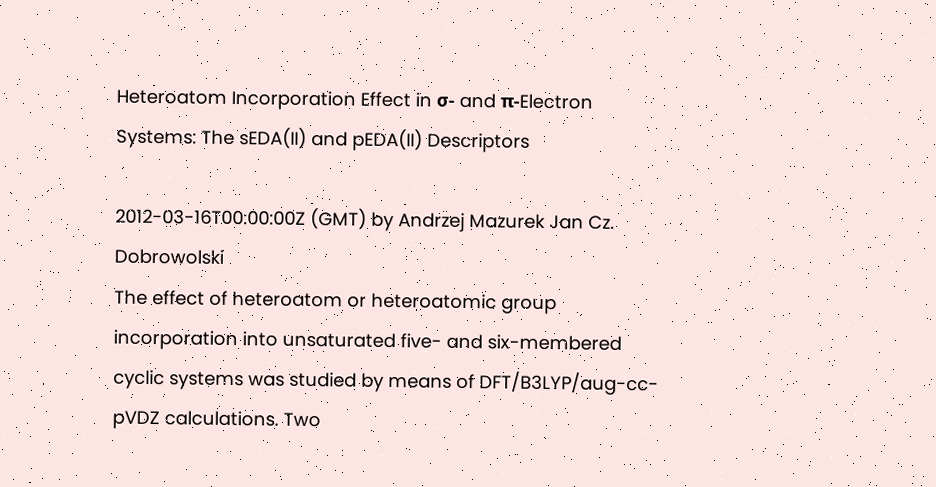Heteroatom Incorporation Effect in σ- and π-Electron Systems: The sEDA(II) and pEDA(II) Descriptors

2012-03-16T00:00:00Z (GMT) by Andrzej Mazurek Jan Cz. Dobrowolski
The effect of heteroatom or heteroatomic group incorporation into unsaturated five- and six-membered cyclic systems was studied by means of DFT/B3LYP/aug-cc-pVDZ calculations. Two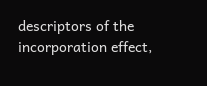descriptors of the incorporation effect,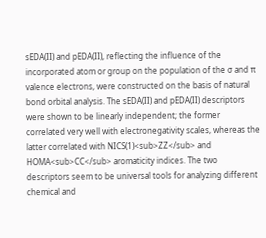sEDA(II) and pEDA(II), reflecting the influence of the incorporated atom or group on the population of the σ and π valence electrons, were constructed on the basis of natural bond orbital analysis. The sEDA(II) and pEDA(II) descriptors were shown to be linearly independent; the former correlated very well with electronegativity scales, whereas the latter correlated with NICS(1)<sub>ZZ</sub> and HOMA<sub>CC</sub> aromaticity indices. The two descriptors seem to be universal tools for analyzing different chemical and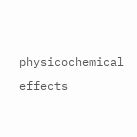physicochemical effects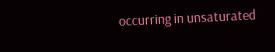occurring in unsaturated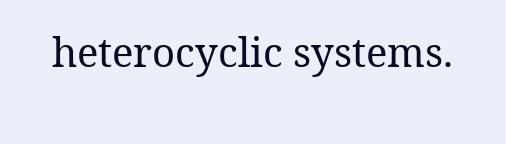heterocyclic systems.